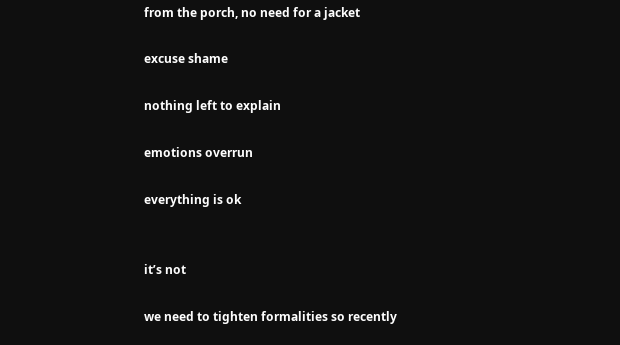from the porch, no need for a jacket

excuse shame

nothing left to explain

emotions overrun

everything is ok


it’s not

we need to tighten formalities so recently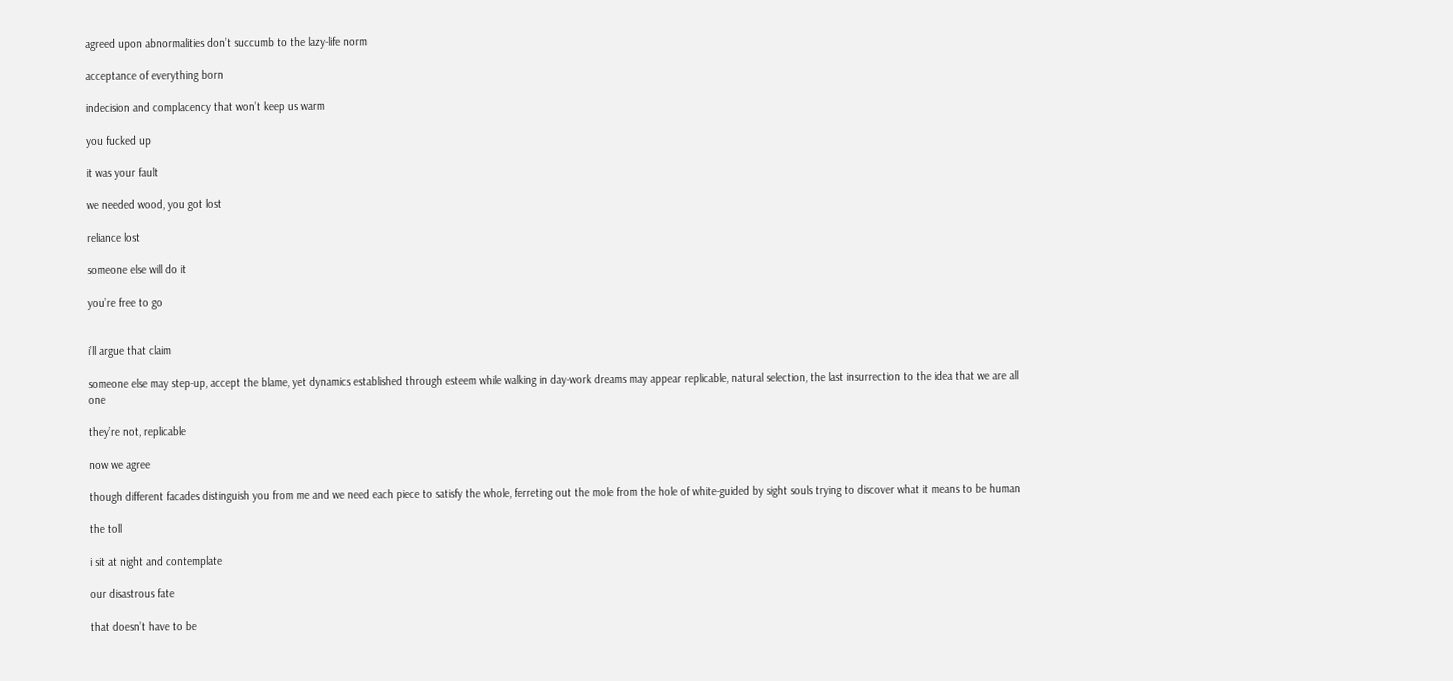agreed upon abnormalities don’t succumb to the lazy-life norm

acceptance of everything born

indecision and complacency that won’t keep us warm

you fucked up

it was your fault

we needed wood, you got lost

reliance lost

someone else will do it

you’re free to go


i’ll argue that claim

someone else may step-up, accept the blame, yet dynamics established through esteem while walking in day-work dreams may appear replicable, natural selection, the last insurrection to the idea that we are all one

they’re not, replicable

now we agree

though different facades distinguish you from me and we need each piece to satisfy the whole, ferreting out the mole from the hole of white-guided by sight souls trying to discover what it means to be human

the toll

i sit at night and contemplate

our disastrous fate

that doesn’t have to be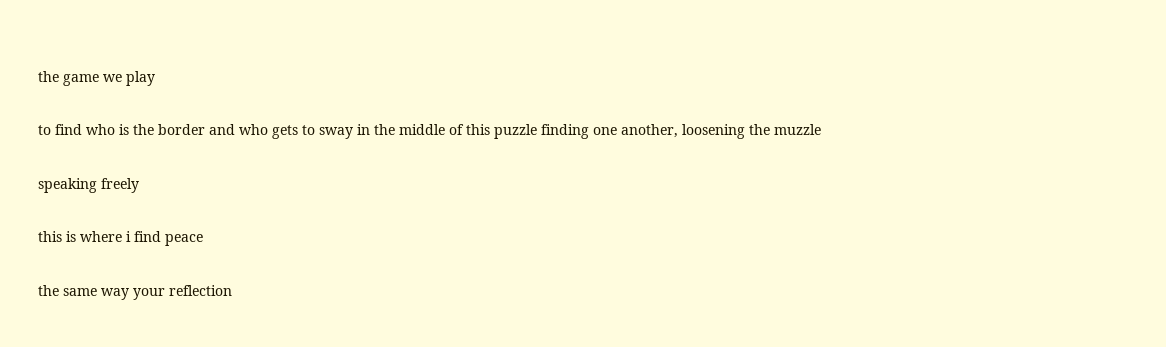the game we play

to find who is the border and who gets to sway in the middle of this puzzle finding one another, loosening the muzzle

speaking freely

this is where i find peace

the same way your reflection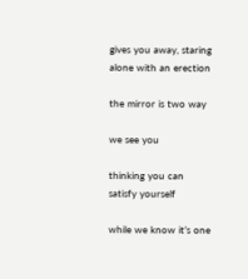gives you away, staring alone with an erection

the mirror is two way

we see you

thinking you can satisfy yourself

while we know it’s one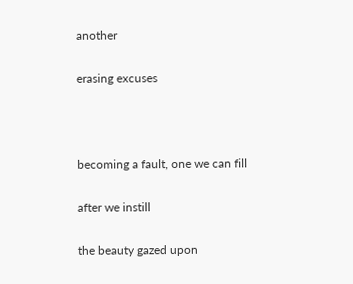another

erasing excuses



becoming a fault, one we can fill

after we instill

the beauty gazed upon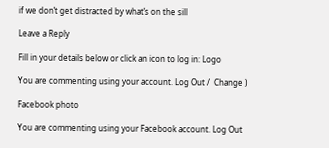if we don’t get distracted by what’s on the sill

Leave a Reply

Fill in your details below or click an icon to log in: Logo

You are commenting using your account. Log Out /  Change )

Facebook photo

You are commenting using your Facebook account. Log Out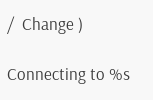/  Change )

Connecting to %s